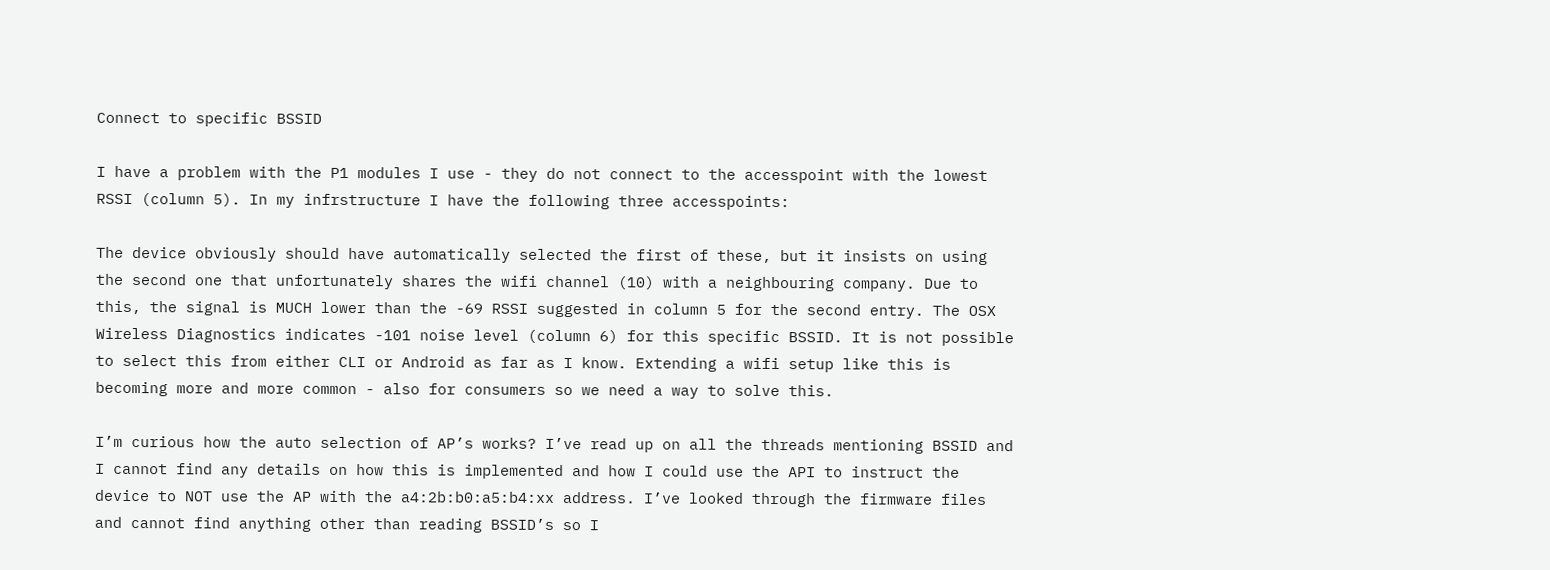Connect to specific BSSID

I have a problem with the P1 modules I use - they do not connect to the accesspoint with the lowest RSSI (column 5). In my infrstructure I have the following three accesspoints:

The device obviously should have automatically selected the first of these, but it insists on using the second one that unfortunately shares the wifi channel (10) with a neighbouring company. Due to this, the signal is MUCH lower than the -69 RSSI suggested in column 5 for the second entry. The OSX Wireless Diagnostics indicates -101 noise level (column 6) for this specific BSSID. It is not possible to select this from either CLI or Android as far as I know. Extending a wifi setup like this is becoming more and more common - also for consumers so we need a way to solve this.

I’m curious how the auto selection of AP’s works? I’ve read up on all the threads mentioning BSSID and I cannot find any details on how this is implemented and how I could use the API to instruct the device to NOT use the AP with the a4:2b:b0:a5:b4:xx address. I’ve looked through the firmware files and cannot find anything other than reading BSSID’s so I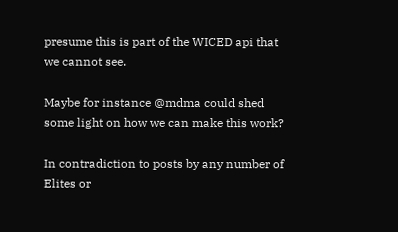presume this is part of the WICED api that we cannot see.

Maybe for instance @mdma could shed some light on how we can make this work?

In contradiction to posts by any number of Elites or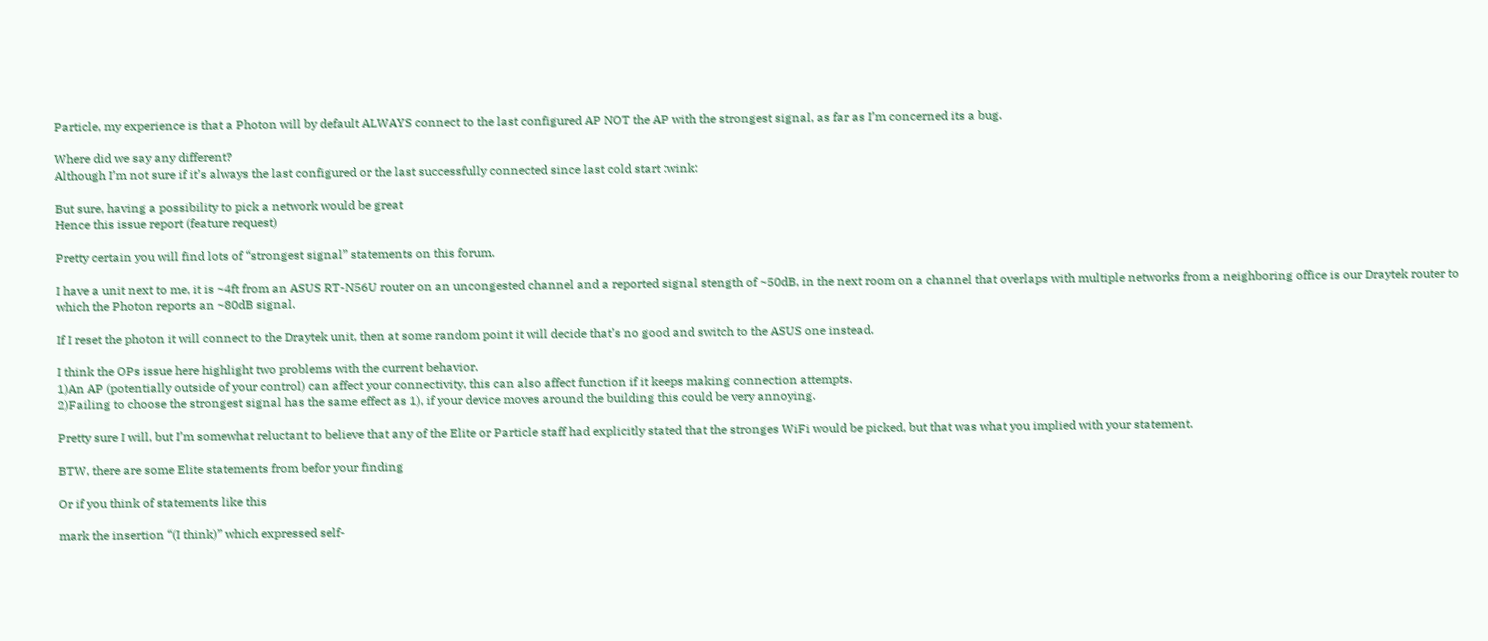Particle, my experience is that a Photon will by default ALWAYS connect to the last configured AP NOT the AP with the strongest signal, as far as I’m concerned its a bug.

Where did we say any different?
Although I’m not sure if it’s always the last configured or the last successfully connected since last cold start :wink:

But sure, having a possibility to pick a network would be great
Hence this issue report (feature request)

Pretty certain you will find lots of “strongest signal” statements on this forum.

I have a unit next to me, it is ~4ft from an ASUS RT-N56U router on an uncongested channel and a reported signal stength of ~50dB, in the next room on a channel that overlaps with multiple networks from a neighboring office is our Draytek router to which the Photon reports an ~80dB signal.

If I reset the photon it will connect to the Draytek unit, then at some random point it will decide that’s no good and switch to the ASUS one instead.

I think the OPs issue here highlight two problems with the current behavior.
1)An AP (potentially outside of your control) can affect your connectivity, this can also affect function if it keeps making connection attempts.
2)Failing to choose the strongest signal has the same effect as 1), if your device moves around the building this could be very annoying.

Pretty sure I will, but I’m somewhat reluctant to believe that any of the Elite or Particle staff had explicitly stated that the stronges WiFi would be picked, but that was what you implied with your statement.

BTW, there are some Elite statements from befor your finding

Or if you think of statements like this

mark the insertion “(I think)” which expressed self-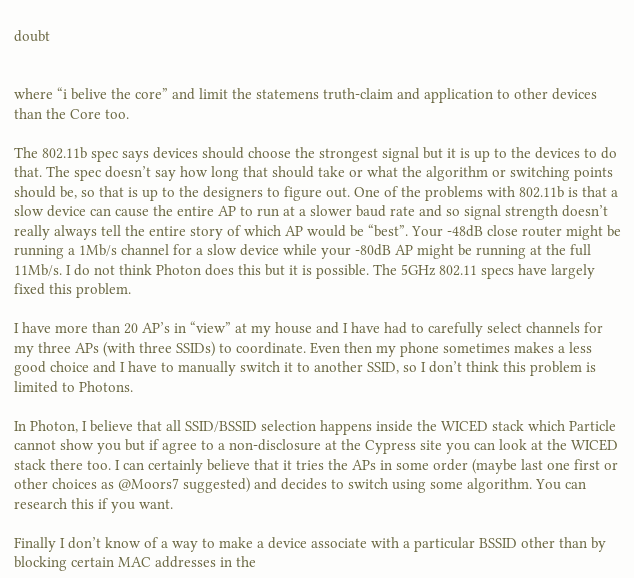doubt


where “i belive the core” and limit the statemens truth-claim and application to other devices than the Core too.

The 802.11b spec says devices should choose the strongest signal but it is up to the devices to do that. The spec doesn’t say how long that should take or what the algorithm or switching points should be, so that is up to the designers to figure out. One of the problems with 802.11b is that a slow device can cause the entire AP to run at a slower baud rate and so signal strength doesn’t really always tell the entire story of which AP would be “best”. Your -48dB close router might be running a 1Mb/s channel for a slow device while your -80dB AP might be running at the full 11Mb/s. I do not think Photon does this but it is possible. The 5GHz 802.11 specs have largely fixed this problem.

I have more than 20 AP’s in “view” at my house and I have had to carefully select channels for my three APs (with three SSIDs) to coordinate. Even then my phone sometimes makes a less good choice and I have to manually switch it to another SSID, so I don’t think this problem is limited to Photons.

In Photon, I believe that all SSID/BSSID selection happens inside the WICED stack which Particle cannot show you but if agree to a non-disclosure at the Cypress site you can look at the WICED stack there too. I can certainly believe that it tries the APs in some order (maybe last one first or other choices as @Moors7 suggested) and decides to switch using some algorithm. You can research this if you want.

Finally I don’t know of a way to make a device associate with a particular BSSID other than by blocking certain MAC addresses in the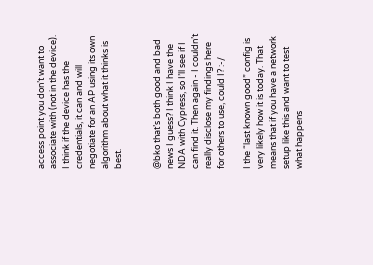access point you don’t want to associate with (not in the device). I think if the device has the credentials, it can and will negotiate for an AP using its own algorithm about what it thinks is best.


@bko that’s both good and bad news I guess? I think I have the NDA with Cypress, so I’ll see if I can find it. Then again - I couldn’t really disclose my findings here for others to use, could I? :-/

I the “last known good” config is very likely how it is today. That means that if you have a network setup like this and want to test what happens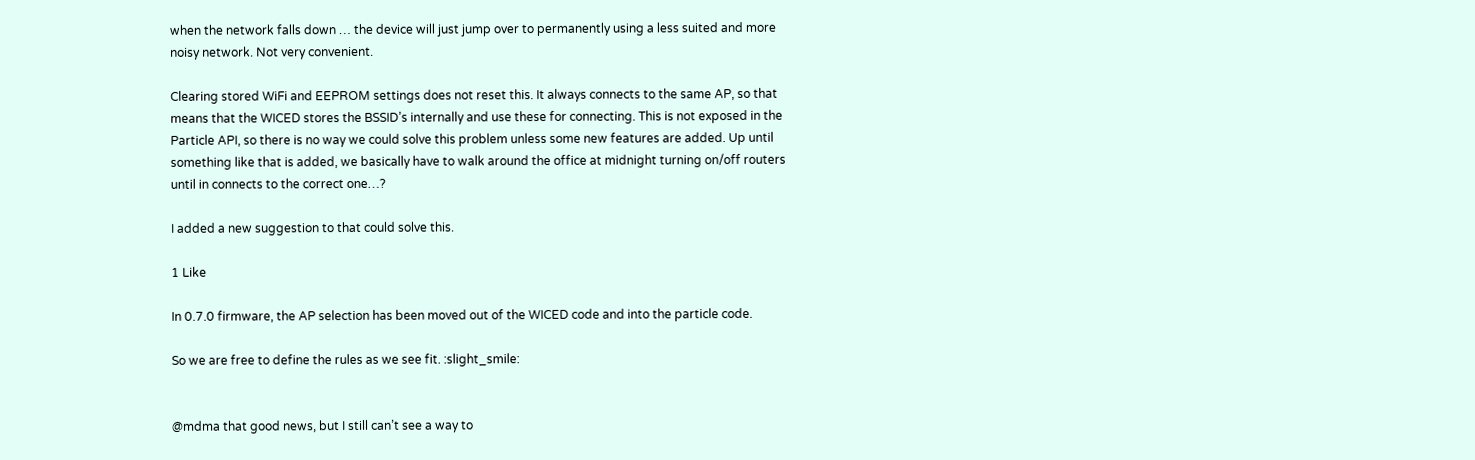when the network falls down … the device will just jump over to permanently using a less suited and more noisy network. Not very convenient.

Clearing stored WiFi and EEPROM settings does not reset this. It always connects to the same AP, so that means that the WICED stores the BSSID’s internally and use these for connecting. This is not exposed in the Particle API, so there is no way we could solve this problem unless some new features are added. Up until something like that is added, we basically have to walk around the office at midnight turning on/off routers until in connects to the correct one…?

I added a new suggestion to that could solve this.

1 Like

In 0.7.0 firmware, the AP selection has been moved out of the WICED code and into the particle code.

So we are free to define the rules as we see fit. :slight_smile:


@mdma that good news, but I still can’t see a way to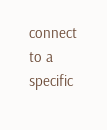connect to a specific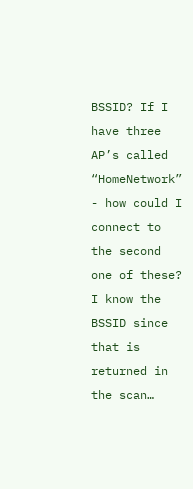BSSID? If I have three AP’s called “HomeNetwork” - how could I connect to the second one of these? I know the BSSID since that is returned in the scan…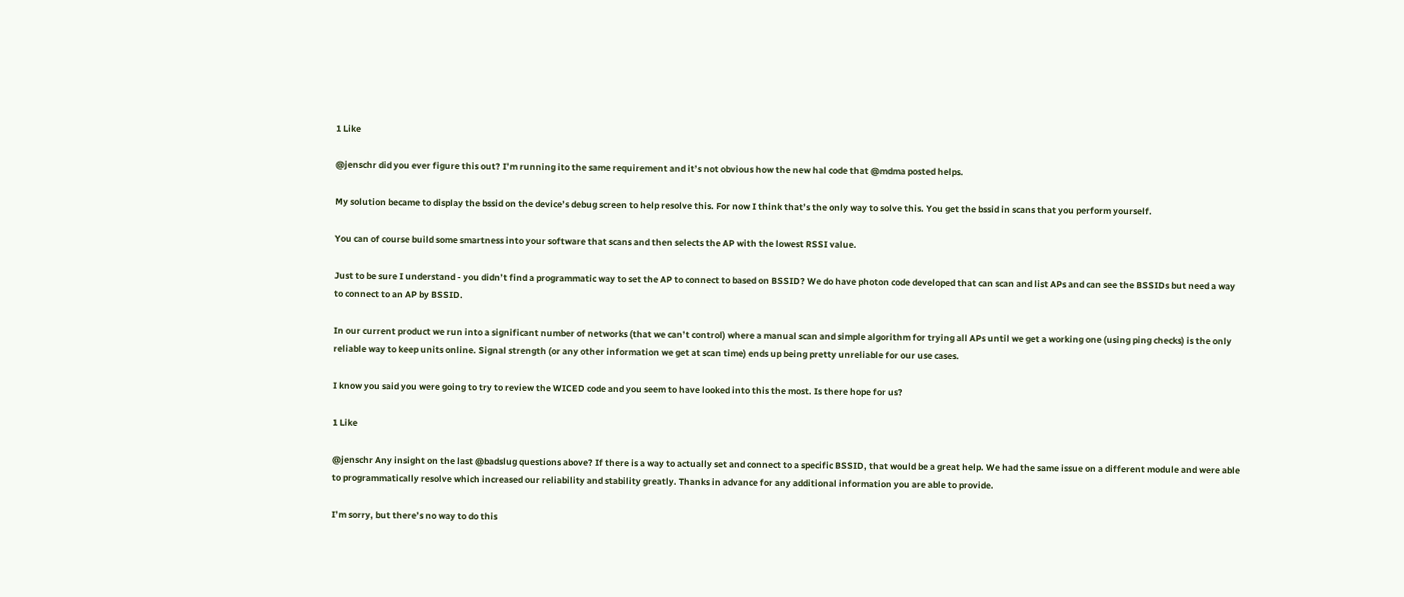1 Like

@jenschr did you ever figure this out? I’m running ito the same requirement and it’s not obvious how the new hal code that @mdma posted helps.

My solution became to display the bssid on the device’s debug screen to help resolve this. For now I think that’s the only way to solve this. You get the bssid in scans that you perform yourself.

You can of course build some smartness into your software that scans and then selects the AP with the lowest RSSI value.

Just to be sure I understand - you didn’t find a programmatic way to set the AP to connect to based on BSSID? We do have photon code developed that can scan and list APs and can see the BSSIDs but need a way to connect to an AP by BSSID.

In our current product we run into a significant number of networks (that we can’t control) where a manual scan and simple algorithm for trying all APs until we get a working one (using ping checks) is the only reliable way to keep units online. Signal strength (or any other information we get at scan time) ends up being pretty unreliable for our use cases.

I know you said you were going to try to review the WICED code and you seem to have looked into this the most. Is there hope for us?

1 Like

@jenschr Any insight on the last @badslug questions above? If there is a way to actually set and connect to a specific BSSID, that would be a great help. We had the same issue on a different module and were able to programmatically resolve which increased our reliability and stability greatly. Thanks in advance for any additional information you are able to provide.

I’m sorry, but there’s no way to do this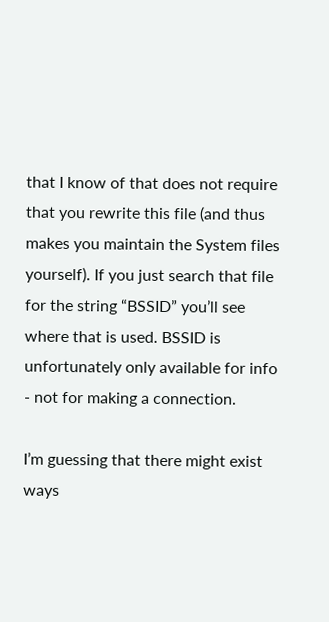that I know of that does not require that you rewrite this file (and thus makes you maintain the System files yourself). If you just search that file for the string “BSSID” you’ll see where that is used. BSSID is unfortunately only available for info - not for making a connection.

I’m guessing that there might exist ways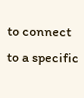to connect to a specific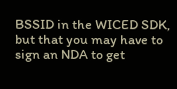BSSID in the WICED SDK, but that you may have to sign an NDA to get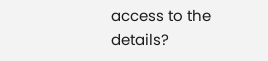access to the details?